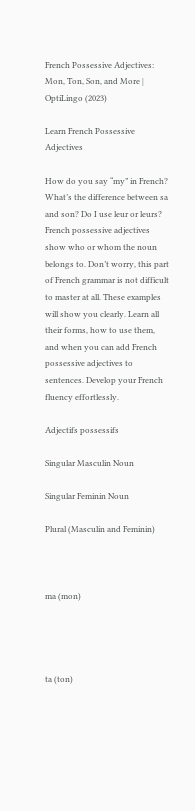French Possessive Adjectives: Mon, Ton, Son, and More | OptiLingo (2023)

Learn French Possessive Adjectives

How do you say “my” in French? What’s the difference between sa and son? Do I use leur or leurs? French possessive adjectives show who or whom the noun belongs to. Don’t worry, this part of French grammar is not difficult to master at all. These examples will show you clearly. Learn all their forms, how to use them, and when you can add French possessive adjectives to sentences. Develop your French fluency effortlessly.

Adjectifs possessifs

Singular Masculin Noun

Singular Feminin Noun

Plural (Masculin and Feminin)



ma (mon)




ta (ton)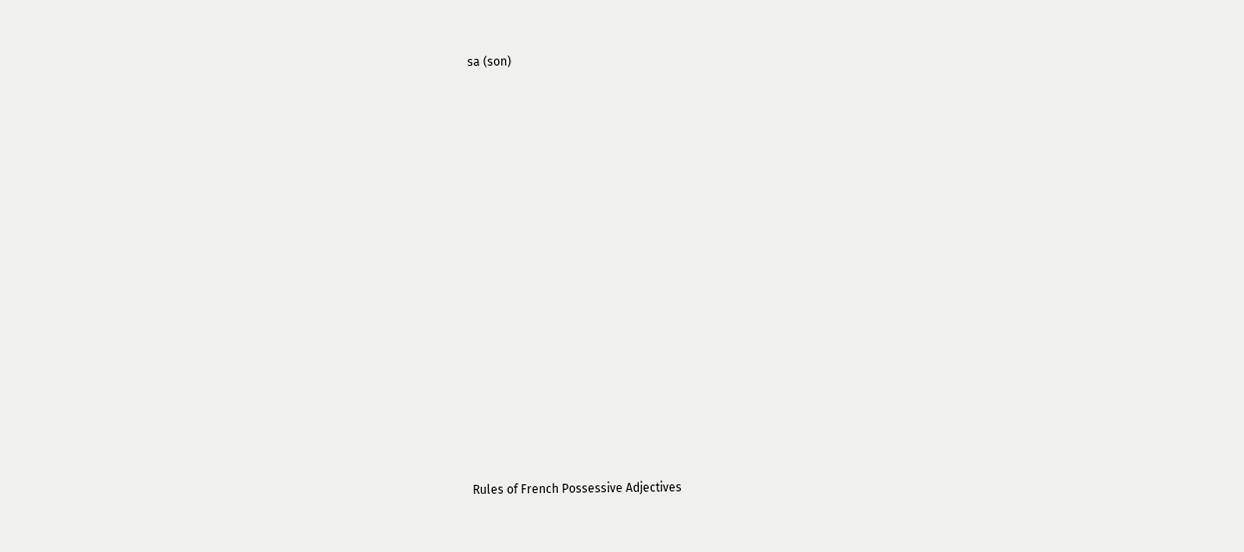sa (son)















Rules of French Possessive Adjectives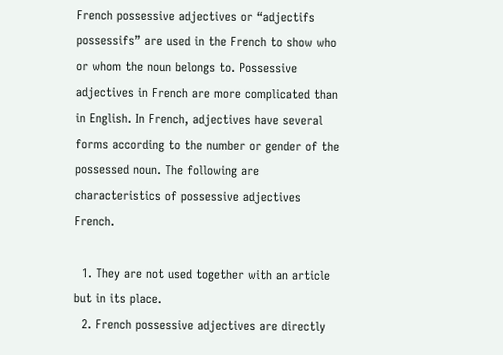French possessive adjectives or “adjectifs possessifs” are used in the French to show who or whom the noun belongs to. Possessive adjectives in French are more complicated than in English. In French, adjectives have several forms according to the number or gender of the possessed noun. The following are characteristics of possessive adjectives French.

  1. They are not used together with an article but in its place.
  2. French possessive adjectives are directly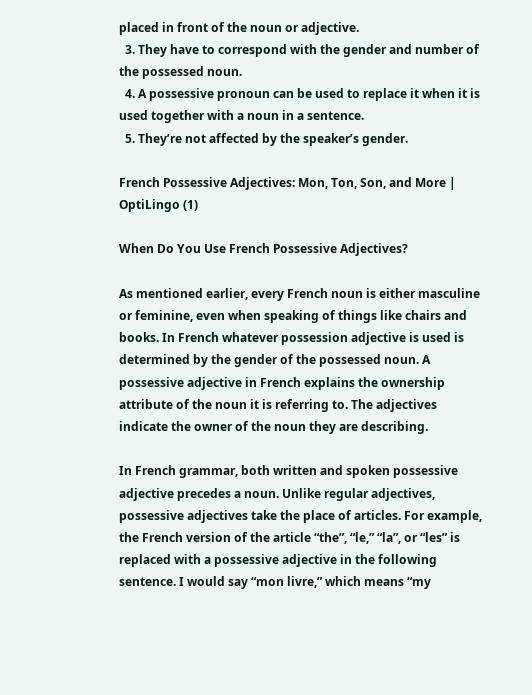placed in front of the noun or adjective.
  3. They have to correspond with the gender and number of the possessed noun.
  4. A possessive pronoun can be used to replace it when it is used together with a noun in a sentence.
  5. They’re not affected by the speaker’s gender.

French Possessive Adjectives: Mon, Ton, Son, and More | OptiLingo (1)

When Do You Use French Possessive Adjectives?

As mentioned earlier, every French noun is either masculine or feminine, even when speaking of things like chairs and books. In French whatever possession adjective is used is determined by the gender of the possessed noun. A possessive adjective in French explains the ownership attribute of the noun it is referring to. The adjectives indicate the owner of the noun they are describing.

In French grammar, both written and spoken possessive adjective precedes a noun. Unlike regular adjectives, possessive adjectives take the place of articles. For example, the French version of the article “the”, “le,” “la”, or “les” is replaced with a possessive adjective in the following sentence. I would say “mon livre,” which means “my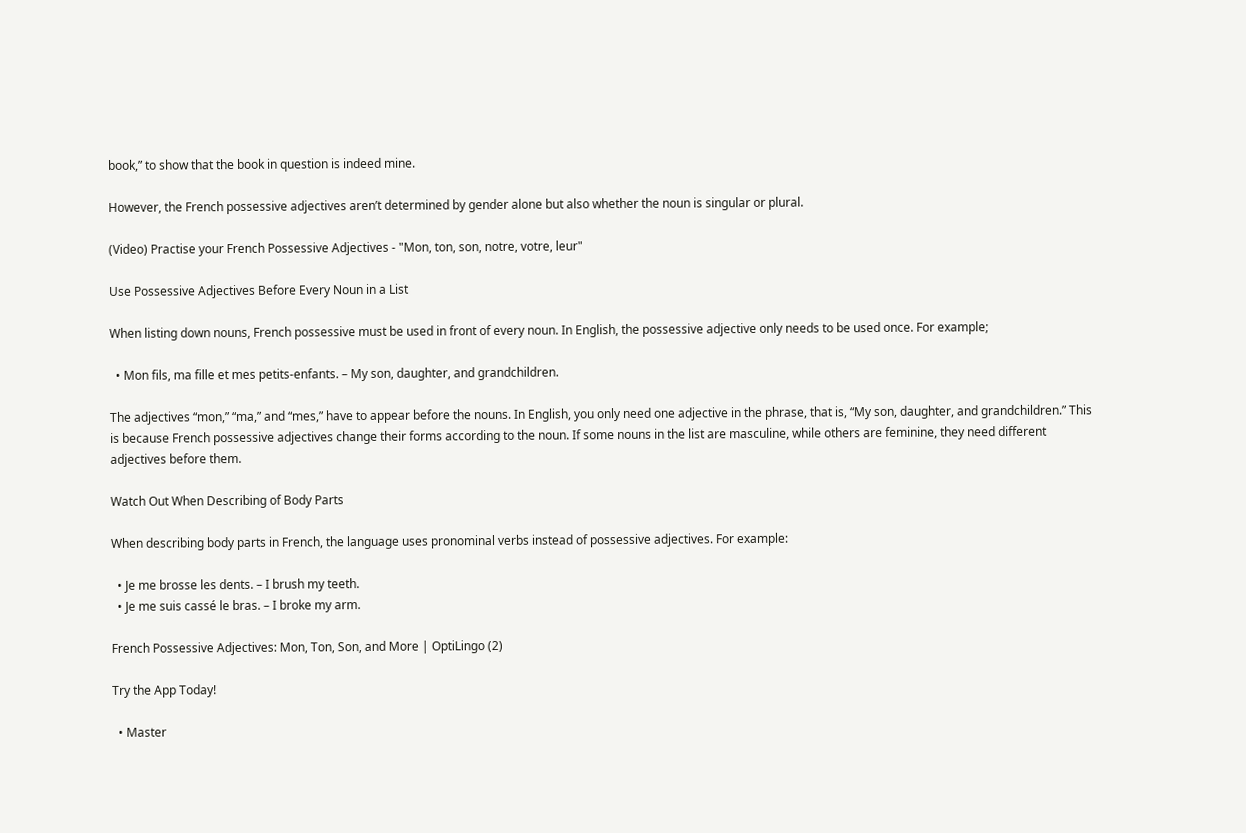book,” to show that the book in question is indeed mine.

However, the French possessive adjectives aren’t determined by gender alone but also whether the noun is singular or plural.

(Video) Practise your French Possessive Adjectives - "Mon, ton, son, notre, votre, leur"

Use Possessive Adjectives Before Every Noun in a List

When listing down nouns, French possessive must be used in front of every noun. In English, the possessive adjective only needs to be used once. For example;

  • Mon fils, ma fille et mes petits-enfants. – My son, daughter, and grandchildren.

The adjectives “mon,” “ma,” and “mes,” have to appear before the nouns. In English, you only need one adjective in the phrase, that is, “My son, daughter, and grandchildren.” This is because French possessive adjectives change their forms according to the noun. If some nouns in the list are masculine, while others are feminine, they need different adjectives before them.

Watch Out When Describing of Body Parts

When describing body parts in French, the language uses pronominal verbs instead of possessive adjectives. For example:

  • Je me brosse les dents. – I brush my teeth.
  • Je me suis cassé le bras. – I broke my arm.

French Possessive Adjectives: Mon, Ton, Son, and More | OptiLingo (2)

Try the App Today!

  • Master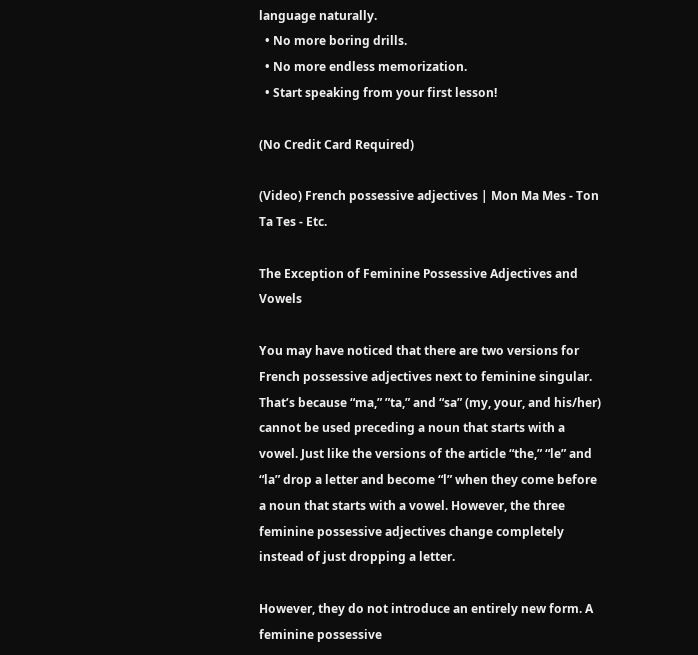language naturally.
  • No more boring drills.
  • No more endless memorization.
  • Start speaking from your first lesson!

(No Credit Card Required)

(Video) French possessive adjectives | Mon Ma Mes - Ton Ta Tes - Etc.

The Exception of Feminine Possessive Adjectives and Vowels

You may have noticed that there are two versions for French possessive adjectives next to feminine singular. That’s because “ma,” ”ta,” and “sa” (my, your, and his/her) cannot be used preceding a noun that starts with a vowel. Just like the versions of the article “the,” “le” and “la” drop a letter and become “l” when they come before a noun that starts with a vowel. However, the three feminine possessive adjectives change completely instead of just dropping a letter.

However, they do not introduce an entirely new form. A feminine possessive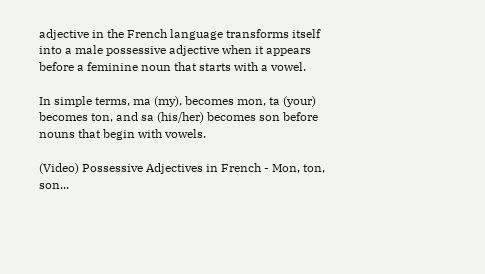adjective in the French language transforms itself into a male possessive adjective when it appears before a feminine noun that starts with a vowel.

In simple terms, ma (my), becomes mon, ta (your) becomes ton, and sa (his/her) becomes son before nouns that begin with vowels.

(Video) Possessive Adjectives in French - Mon, ton, son...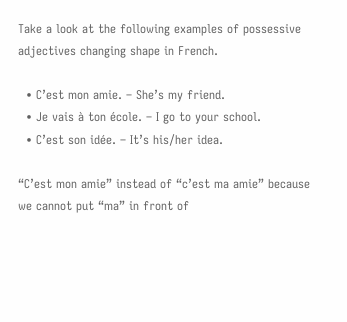Take a look at the following examples of possessive adjectives changing shape in French.

  • C’est mon amie. – She’s my friend.
  • Je vais à ton école. – I go to your school.
  • C’est son idée. – It’s his/her idea.

“C’est mon amie” instead of “c’est ma amie” because we cannot put “ma” in front of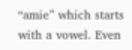“amie” which starts with a vowel. Even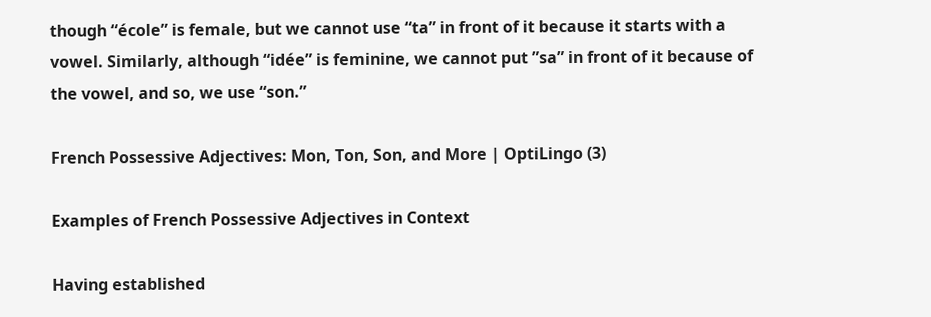though “école” is female, but we cannot use “ta” in front of it because it starts with a vowel. Similarly, although “idée” is feminine, we cannot put ”sa” in front of it because of the vowel, and so, we use “son.”

French Possessive Adjectives: Mon, Ton, Son, and More | OptiLingo (3)

Examples of French Possessive Adjectives in Context

Having established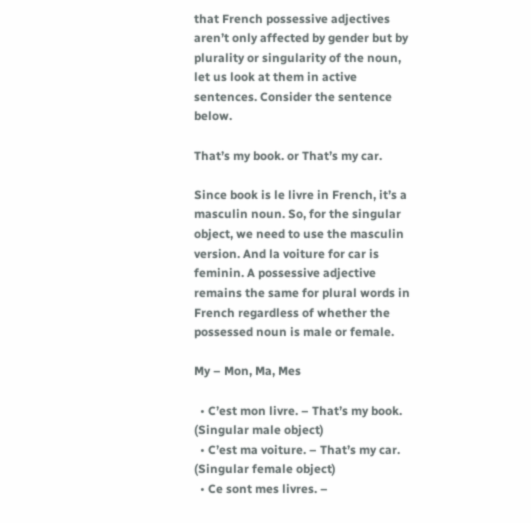that French possessive adjectives aren’t only affected by gender but by plurality or singularity of the noun, let us look at them in active sentences. Consider the sentence below.

That’s my book. or That’s my car.

Since book is le livre in French, it’s a masculin noun. So, for the singular object, we need to use the masculin version. And la voiture for car is feminin. A possessive adjective remains the same for plural words in French regardless of whether the possessed noun is male or female.

My – Mon, Ma, Mes

  • C’est mon livre. – That’s my book. (Singular male object)
  • C’est ma voiture. – That’s my car. (Singular female object)
  • Ce sont mes livres. –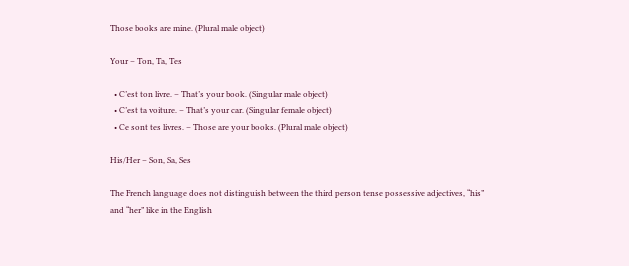Those books are mine. (Plural male object)

Your – Ton, Ta, Tes

  • C’est ton livre. – That’s your book. (Singular male object)
  • C’est ta voiture. – That’s your car. (Singular female object)
  • Ce sont tes livres. – Those are your books. (Plural male object)

His/Her – Son, Sa, Ses

The French language does not distinguish between the third person tense possessive adjectives, “his” and “her” like in the English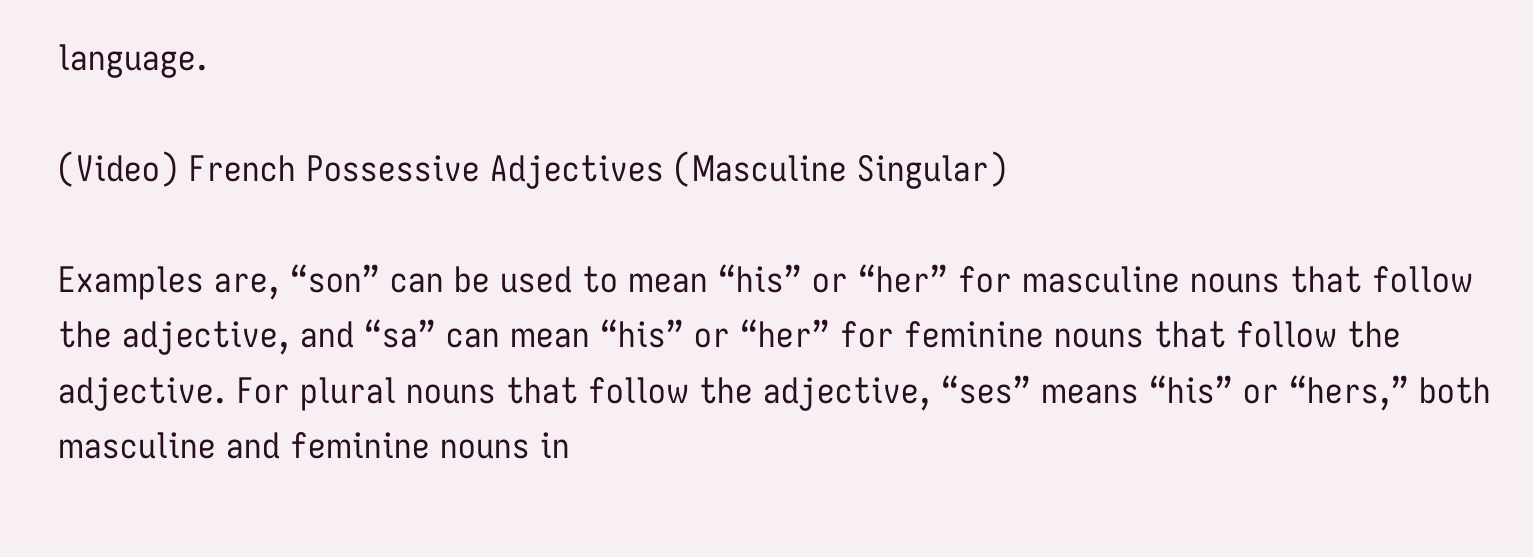language.

(Video) French Possessive Adjectives (Masculine Singular)

Examples are, “son” can be used to mean “his” or “her” for masculine nouns that follow the adjective, and “sa” can mean “his” or “her” for feminine nouns that follow the adjective. For plural nouns that follow the adjective, “ses” means “his” or “hers,” both masculine and feminine nouns in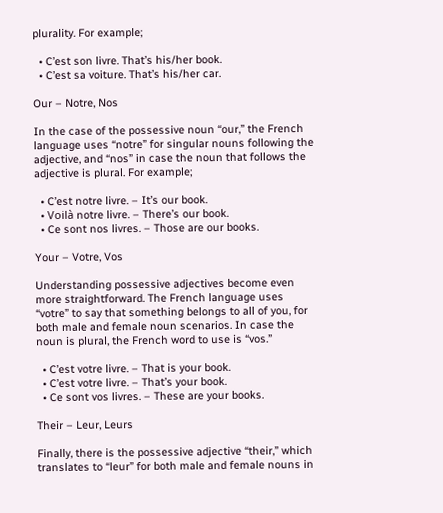plurality. For example;

  • C’est son livre. That’s his/her book.
  • C’est sa voiture. That’s his/her car.

Our – Notre, Nos

In the case of the possessive noun “our,” the French language uses “notre” for singular nouns following the adjective, and “nos” in case the noun that follows the adjective is plural. For example;

  • C’est notre livre. – It’s our book.
  • Voilà notre livre. – There’s our book.
  • Ce sont nos livres. – Those are our books.

Your – Votre, Vos

Understanding possessive adjectives become even more straightforward. The French language uses “votre” to say that something belongs to all of you, for both male and female noun scenarios. In case the noun is plural, the French word to use is “vos.”

  • C’est votre livre. – That is your book.
  • C’est votre livre. – That’s your book.
  • Ce sont vos livres. – These are your books.

Their – Leur, Leurs

Finally, there is the possessive adjective “their,” which translates to “leur” for both male and female nouns in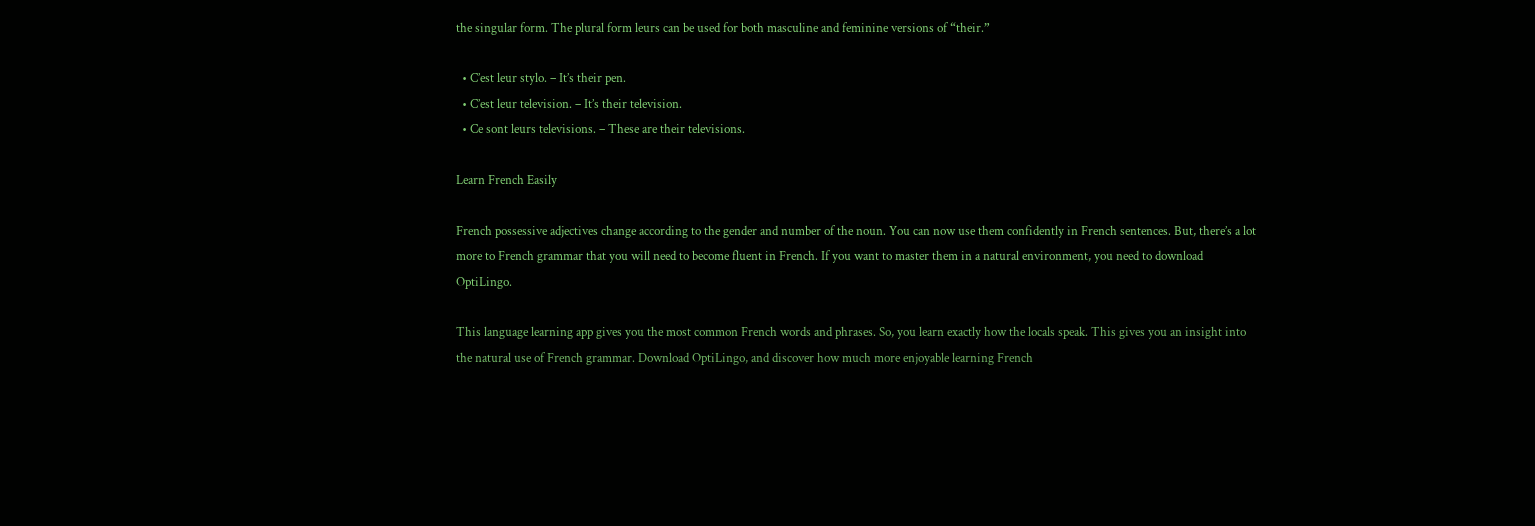the singular form. The plural form leurs can be used for both masculine and feminine versions of “their.”

  • C’est leur stylo. – It’s their pen.
  • C’est leur television. – It’s their television.
  • Ce sont leurs televisions. – These are their televisions.

Learn French Easily

French possessive adjectives change according to the gender and number of the noun. You can now use them confidently in French sentences. But, there’s a lot more to French grammar that you will need to become fluent in French. If you want to master them in a natural environment, you need to download OptiLingo.

This language learning app gives you the most common French words and phrases. So, you learn exactly how the locals speak. This gives you an insight into the natural use of French grammar. Download OptiLingo, and discover how much more enjoyable learning French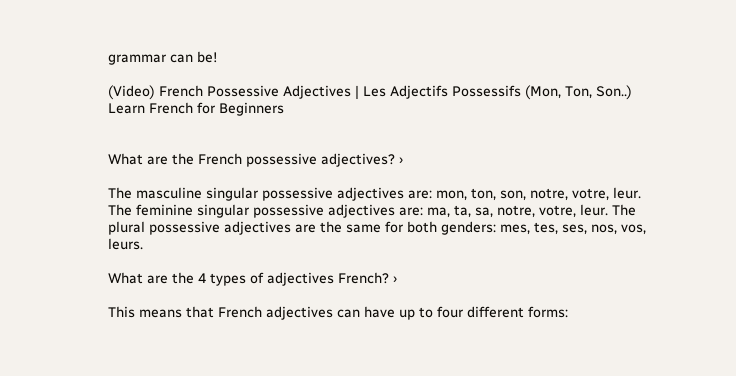grammar can be!

(Video) French Possessive Adjectives | Les Adjectifs Possessifs (Mon, Ton, Son..) Learn French for Beginners


What are the French possessive adjectives? ›

The masculine singular possessive adjectives are: mon, ton, son, notre, votre, leur. The feminine singular possessive adjectives are: ma, ta, sa, notre, votre, leur. The plural possessive adjectives are the same for both genders: mes, tes, ses, nos, vos, leurs.

What are the 4 types of adjectives French? ›

This means that French adjectives can have up to four different forms: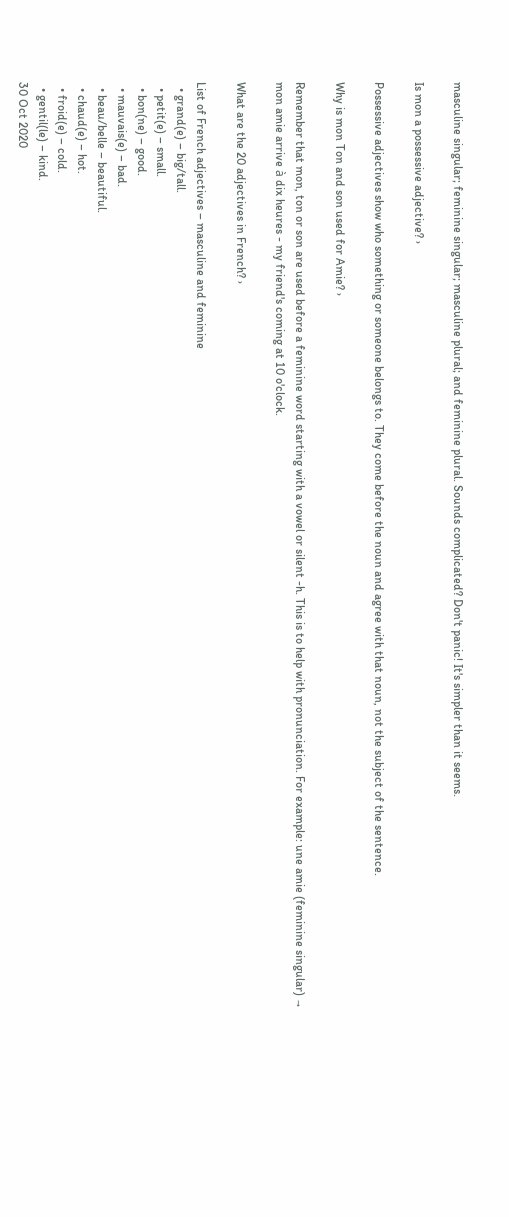masculine singular; feminine singular; masculine plural; and feminine plural. Sounds complicated? Don't panic! It's simpler than it seems.

Is mon a possessive adjective? ›

Possessive adjectives show who something or someone belongs to. They come before the noun and agree with that noun, not the subject of the sentence.

Why is mon Ton and son used for Amie? ›

Remember that mon, ton or son are used before a feminine word starting with a vowel or silent -h. This is to help with pronunciation. For example: une amie (feminine singular) → mon amie arrive à dix heures - my friend's coming at 10 o'clock.

What are the 20 adjectives in French? ›

List of French adjectives – masculine and feminine
  • grand(e) – big/tall.
  • petit(e) – small.
  • bon(ne) – good.
  • mauvais(e) – bad.
  • beau/belle – beautiful.
  • chaud(e) – hot.
  • froid(e) – cold.
  • gentil(le) – kind.
30 Oct 2020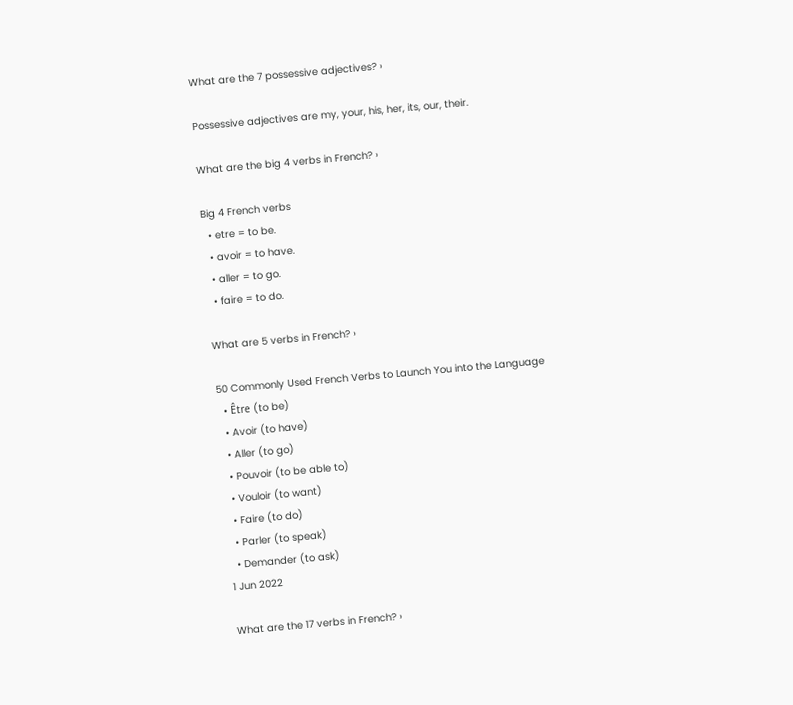What are the 7 possessive adjectives? ›

Possessive adjectives are my, your, his, her, its, our, their.

What are the big 4 verbs in French? ›

Big 4 French verbs
  • etre = to be.
  • avoir = to have.
  • aller = to go.
  • faire = to do.

What are 5 verbs in French? ›

50 Commonly Used French Verbs to Launch You into the Language
  • Être (to be)
  • Avoir (to have)
  • Aller (to go)
  • Pouvoir (to be able to)
  • Vouloir (to want)
  • Faire (to do)
  • Parler (to speak)
  • Demander (to ask)
1 Jun 2022

What are the 17 verbs in French? ›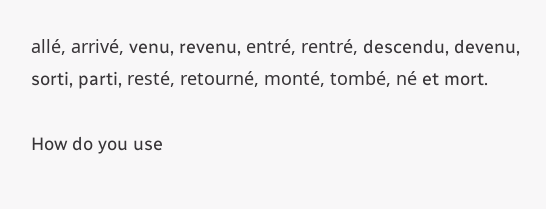allé, arrivé, venu, revenu, entré, rentré, descendu, devenu, sorti, parti, resté, retourné, monté, tombé, né et mort.

How do you use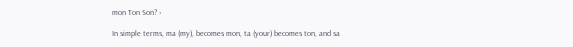mon Ton Son? ›

In simple terms, ma (my), becomes mon, ta (your) becomes ton, and sa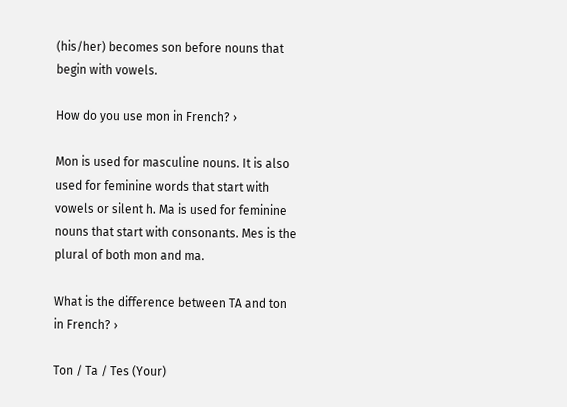(his/her) becomes son before nouns that begin with vowels.

How do you use mon in French? ›

Mon is used for masculine nouns. It is also used for feminine words that start with vowels or silent h. Ma is used for feminine nouns that start with consonants. Mes is the plural of both mon and ma.

What is the difference between TA and ton in French? ›

Ton / Ta / Tes (Your)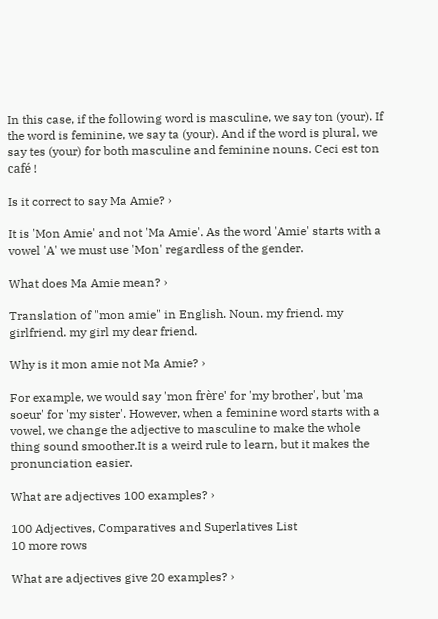In this case, if the following word is masculine, we say ton (your). If the word is feminine, we say ta (your). And if the word is plural, we say tes (your) for both masculine and feminine nouns. Ceci est ton café !

Is it correct to say Ma Amie? ›

It is 'Mon Amie' and not 'Ma Amie'. As the word 'Amie' starts with a vowel 'A' we must use 'Mon' regardless of the gender.

What does Ma Amie mean? ›

Translation of "mon amie" in English. Noun. my friend. my girlfriend. my girl my dear friend.

Why is it mon amie not Ma Amie? ›

For example, we would say 'mon frère' for 'my brother', but 'ma soeur' for 'my sister'. However, when a feminine word starts with a vowel, we change the adjective to masculine to make the whole thing sound smoother.It is a weird rule to learn, but it makes the pronunciation easier.

What are adjectives 100 examples? ›

100 Adjectives, Comparatives and Superlatives List
10 more rows

What are adjectives give 20 examples? ›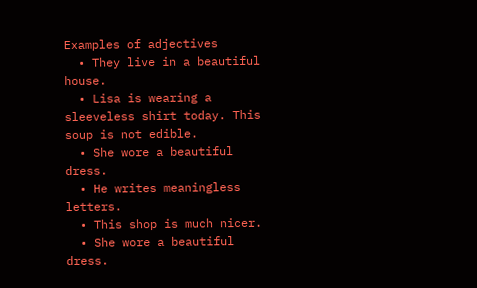Examples of adjectives
  • They live in a beautiful house.
  • Lisa is wearing a sleeveless shirt today. This soup is not edible.
  • She wore a beautiful dress.
  • He writes meaningless letters.
  • This shop is much nicer.
  • She wore a beautiful dress.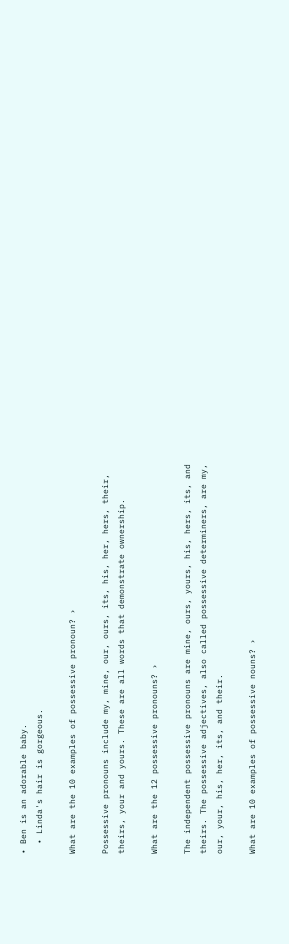• Ben is an adorable baby.
  • Linda's hair is gorgeous.

What are the 10 examples of possessive pronoun? ›

Possessive pronouns include my, mine, our, ours, its, his, her, hers, their, theirs, your and yours. These are all words that demonstrate ownership.

What are the 12 possessive pronouns? ›

The independent possessive pronouns are mine, ours, yours, his, hers, its, and theirs. The possessive adjectives, also called possessive determiners, are my, our, your, his, her, its, and their.

What are 10 examples of possessive nouns? ›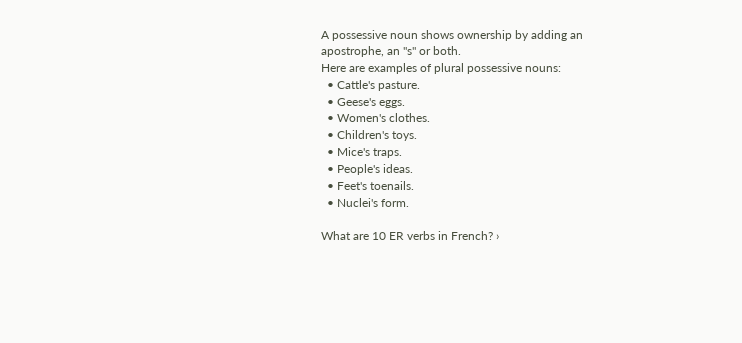A possessive noun shows ownership by adding an apostrophe, an "s" or both.
Here are examples of plural possessive nouns:
  • Cattle's pasture.
  • Geese's eggs.
  • Women's clothes.
  • Children's toys.
  • Mice's traps.
  • People's ideas.
  • Feet's toenails.
  • Nuclei's form.

What are 10 ER verbs in French? ›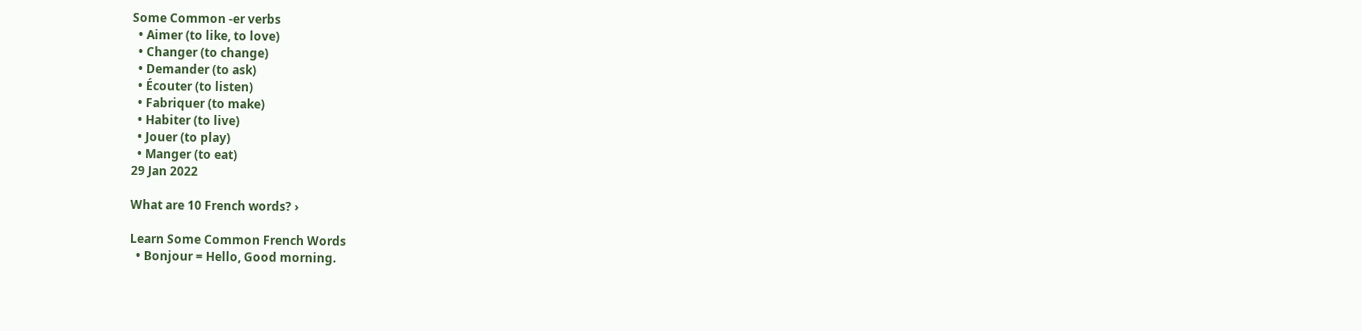Some Common -er verbs
  • Aimer (to like, to love)
  • Changer (to change)
  • Demander (to ask)
  • Écouter (to listen)
  • Fabriquer (to make)
  • Habiter (to live)
  • Jouer (to play)
  • Manger (to eat)
29 Jan 2022

What are 10 French words? ›

Learn Some Common French Words
  • Bonjour = Hello, Good morning.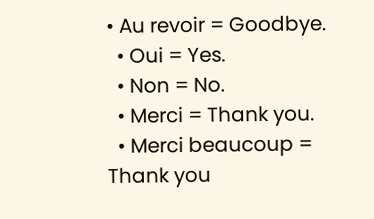• Au revoir = Goodbye.
  • Oui = Yes.
  • Non = No.
  • Merci = Thank you.
  • Merci beaucoup = Thank you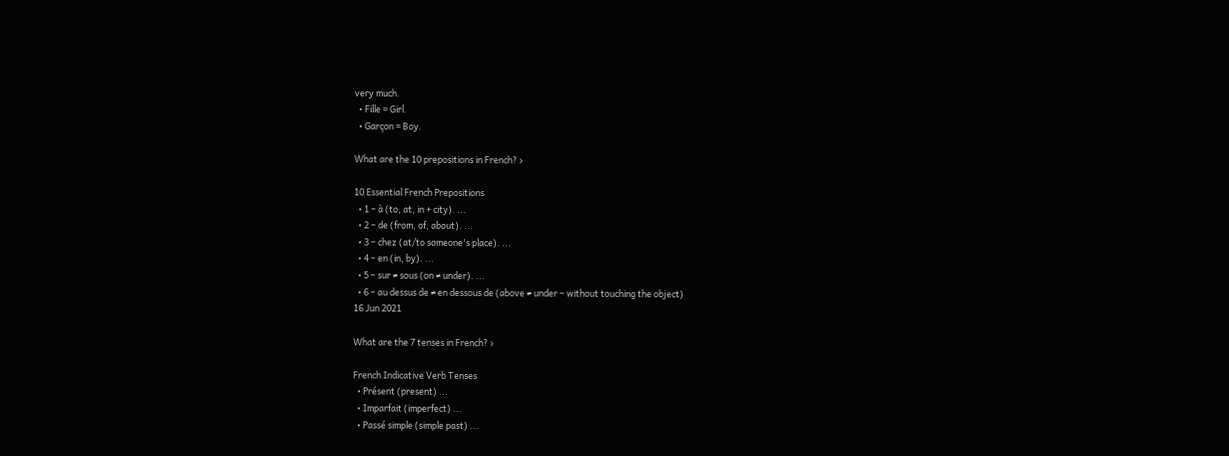very much.
  • Fille = Girl.
  • Garçon = Boy.

What are the 10 prepositions in French? ›

10 Essential French Prepositions
  • 1 – à (to, at, in + city). ...
  • 2 – de (from, of, about). ...
  • 3 – chez (at/to someone's place). ...
  • 4 – en (in, by). ...
  • 5 – sur ≠ sous (on ≠ under). ...
  • 6 – au dessus de ≠ en dessous de (above ≠ under – without touching the object)
16 Jun 2021

What are the 7 tenses in French? ›

French Indicative Verb Tenses
  • Présent (present) ...
  • Imparfait (imperfect) ...
  • Passé simple (simple past) ...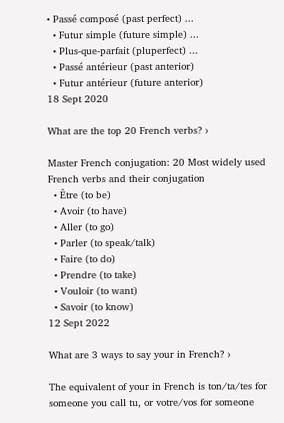• Passé composé (past perfect) ...
  • Futur simple (future simple) ...
  • Plus-que-parfait (pluperfect) ...
  • Passé antérieur (past anterior)
  • Futur antérieur (future anterior)
18 Sept 2020

What are the top 20 French verbs? ›

Master French conjugation: 20 Most widely used French verbs and their conjugation
  • Être (to be)
  • Avoir (to have)
  • Aller (to go)
  • Parler (to speak/talk)
  • Faire (to do)
  • Prendre (to take)
  • Vouloir (to want)
  • Savoir (to know)
12 Sept 2022

What are 3 ways to say your in French? ›

The equivalent of your in French is ton/ta/tes for someone you call tu, or votre/vos for someone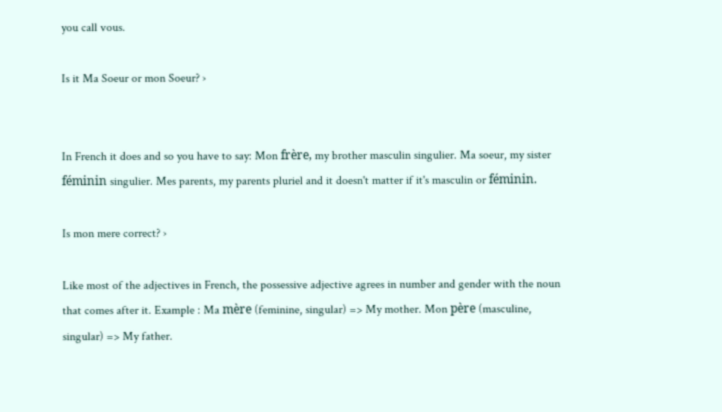you call vous.

Is it Ma Soeur or mon Soeur? ›


In French it does and so you have to say: Mon frère, my brother masculin singulier. Ma soeur, my sister féminin singulier. Mes parents, my parents pluriel and it doesn't matter if it's masculin or féminin.

Is mon mere correct? ›

Like most of the adjectives in French, the possessive adjective agrees in number and gender with the noun that comes after it. Example : Ma mère (feminine, singular) => My mother. Mon père (masculine, singular) => My father.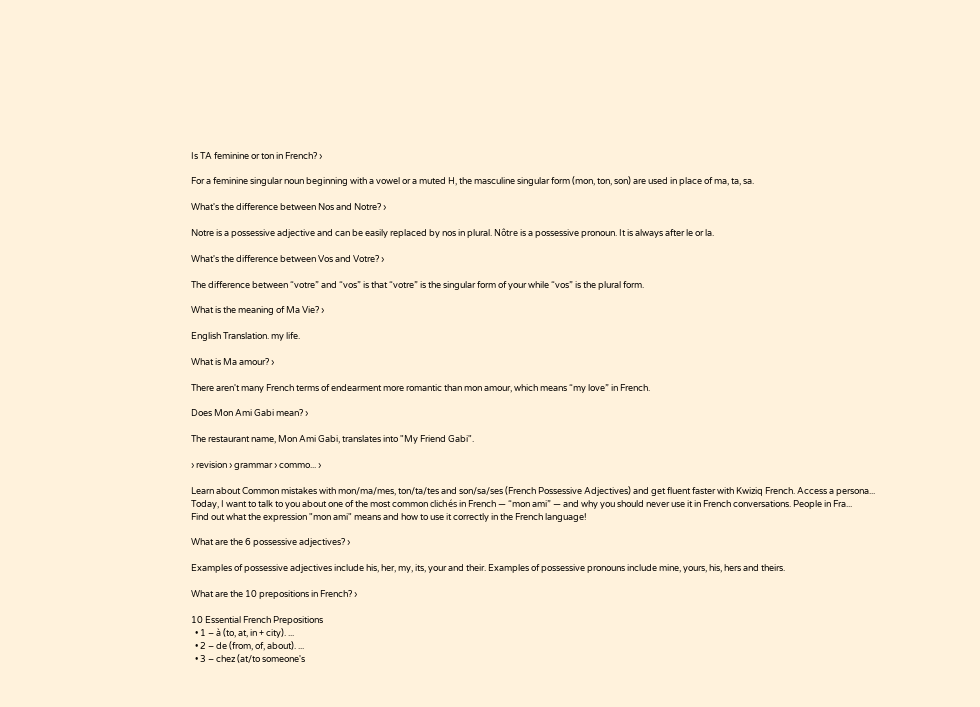Is TA feminine or ton in French? ›

For a feminine singular noun beginning with a vowel or a muted H, the masculine singular form (mon, ton, son) are used in place of ma, ta, sa.

What's the difference between Nos and Notre? ›

Notre is a possessive adjective and can be easily replaced by nos in plural. Nôtre is a possessive pronoun. It is always after le or la.

What's the difference between Vos and Votre? ›

The difference between “votre” and “vos” is that “votre” is the singular form of your while “vos” is the plural form.

What is the meaning of Ma Vie? ›

English Translation. my life.

What is Ma amour? ›

There aren't many French terms of endearment more romantic than mon amour, which means “my love” in French.

Does Mon Ami Gabi mean? ›

The restaurant name, Mon Ami Gabi, translates into "My Friend Gabi".

› revision › grammar › commo... ›

Learn about Common mistakes with mon/ma/mes, ton/ta/tes and son/sa/ses (French Possessive Adjectives) and get fluent faster with Kwiziq French. Access a persona...
Today, I want to talk to you about one of the most common clichés in French — “mon ami” — and why you should never use it in French conversations. People in Fra...
Find out what the expression "mon ami" means and how to use it correctly in the French language!

What are the 6 possessive adjectives? ›

Examples of possessive adjectives include his, her, my, its, your and their. Examples of possessive pronouns include mine, yours, his, hers and theirs.

What are the 10 prepositions in French? ›

10 Essential French Prepositions
  • 1 – à (to, at, in + city). ...
  • 2 – de (from, of, about). ...
  • 3 – chez (at/to someone's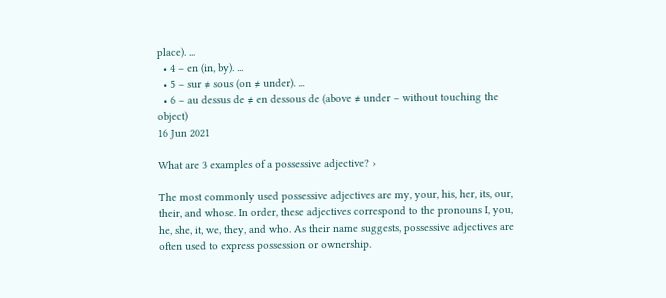place). ...
  • 4 – en (in, by). ...
  • 5 – sur ≠ sous (on ≠ under). ...
  • 6 – au dessus de ≠ en dessous de (above ≠ under – without touching the object)
16 Jun 2021

What are 3 examples of a possessive adjective? ›

The most commonly used possessive adjectives are my, your, his, her, its, our, their, and whose. In order, these adjectives correspond to the pronouns I, you, he, she, it, we, they, and who. As their name suggests, possessive adjectives are often used to express possession or ownership.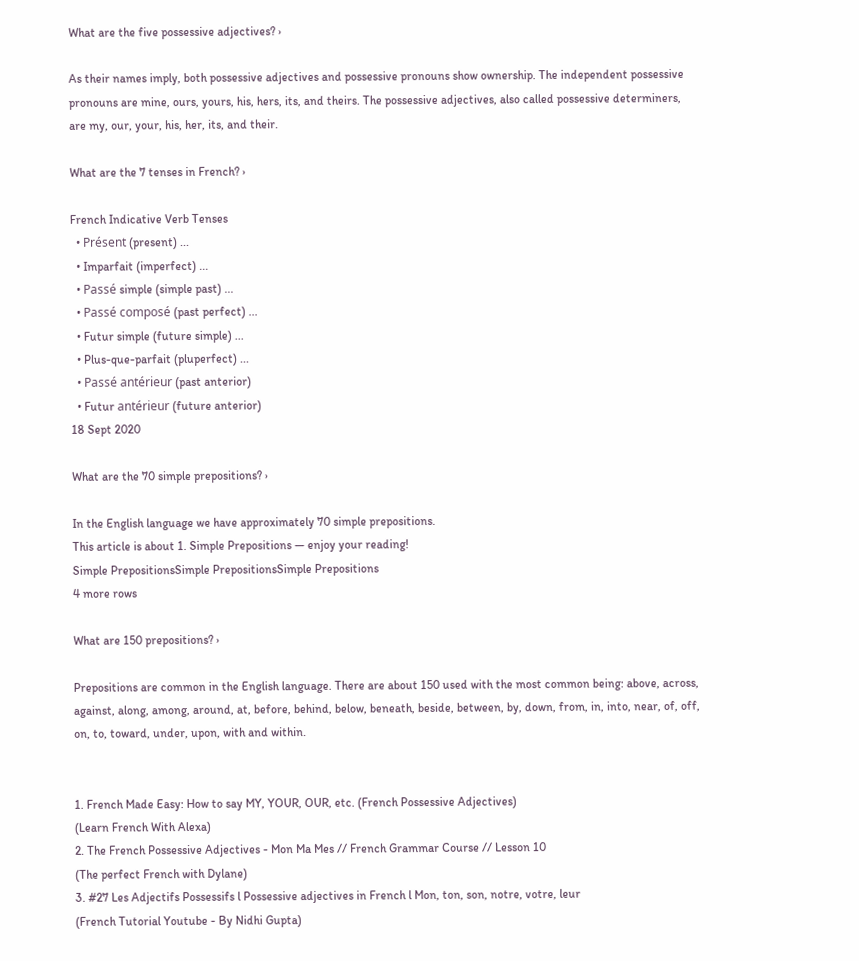What are the five possessive adjectives? ›

As their names imply, both possessive adjectives and possessive pronouns show ownership. The independent possessive pronouns are mine, ours, yours, his, hers, its, and theirs. The possessive adjectives, also called possessive determiners, are my, our, your, his, her, its, and their.

What are the 7 tenses in French? ›

French Indicative Verb Tenses
  • Présent (present) ...
  • Imparfait (imperfect) ...
  • Passé simple (simple past) ...
  • Passé composé (past perfect) ...
  • Futur simple (future simple) ...
  • Plus-que-parfait (pluperfect) ...
  • Passé antérieur (past anterior)
  • Futur antérieur (future anterior)
18 Sept 2020

What are the 70 simple prepositions? ›

In the English language we have approximately 70 simple prepositions.
This article is about 1. Simple Prepositions — enjoy your reading!
Simple PrepositionsSimple PrepositionsSimple Prepositions
4 more rows

What are 150 prepositions? ›

Prepositions are common in the English language. There are about 150 used with the most common being: above, across, against, along, among, around, at, before, behind, below, beneath, beside, between, by, down, from, in, into, near, of, off, on, to, toward, under, upon, with and within.


1. French Made Easy: How to say MY, YOUR, OUR, etc. (French Possessive Adjectives)
(Learn French With Alexa)
2. The French Possessive Adjectives - Mon Ma Mes // French Grammar Course // Lesson 10
(The perfect French with Dylane)
3. #27 Les Adjectifs Possessifs l Possessive adjectives in French l Mon, ton, son, notre, votre, leur
(French Tutorial Youtube - By Nidhi Gupta)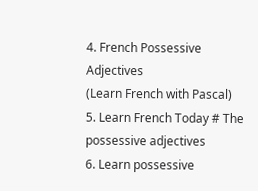4. French Possessive Adjectives
(Learn French with Pascal)
5. Learn French Today # The possessive adjectives
6. Learn possessive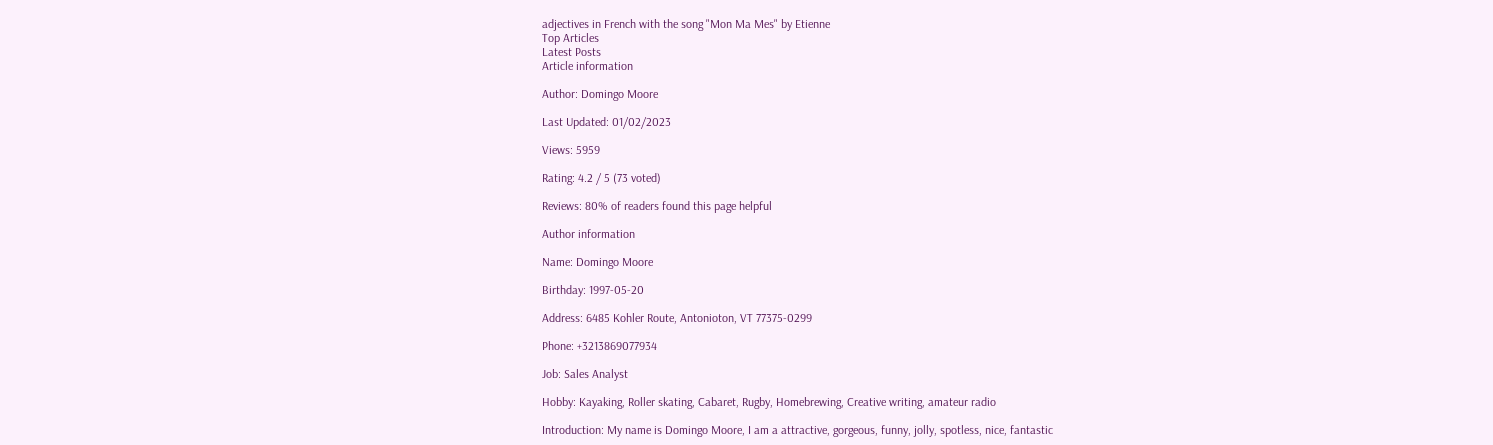adjectives in French with the song "Mon Ma Mes" by Etienne
Top Articles
Latest Posts
Article information

Author: Domingo Moore

Last Updated: 01/02/2023

Views: 5959

Rating: 4.2 / 5 (73 voted)

Reviews: 80% of readers found this page helpful

Author information

Name: Domingo Moore

Birthday: 1997-05-20

Address: 6485 Kohler Route, Antonioton, VT 77375-0299

Phone: +3213869077934

Job: Sales Analyst

Hobby: Kayaking, Roller skating, Cabaret, Rugby, Homebrewing, Creative writing, amateur radio

Introduction: My name is Domingo Moore, I am a attractive, gorgeous, funny, jolly, spotless, nice, fantastic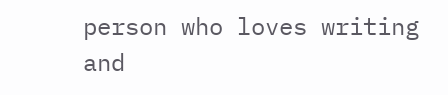person who loves writing and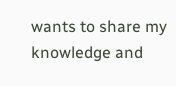wants to share my knowledge and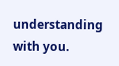understanding with you.